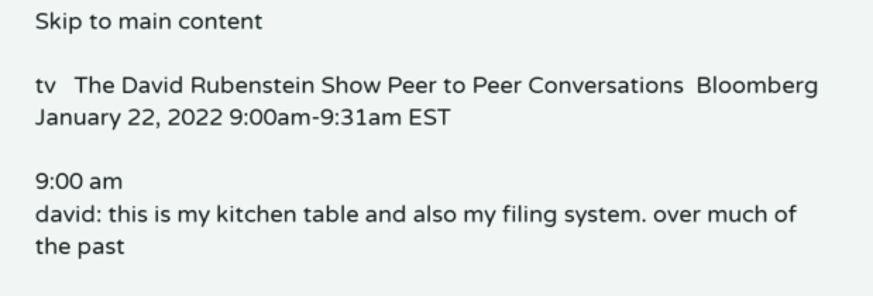Skip to main content

tv   The David Rubenstein Show Peer to Peer Conversations  Bloomberg  January 22, 2022 9:00am-9:31am EST

9:00 am
david: this is my kitchen table and also my filing system. over much of the past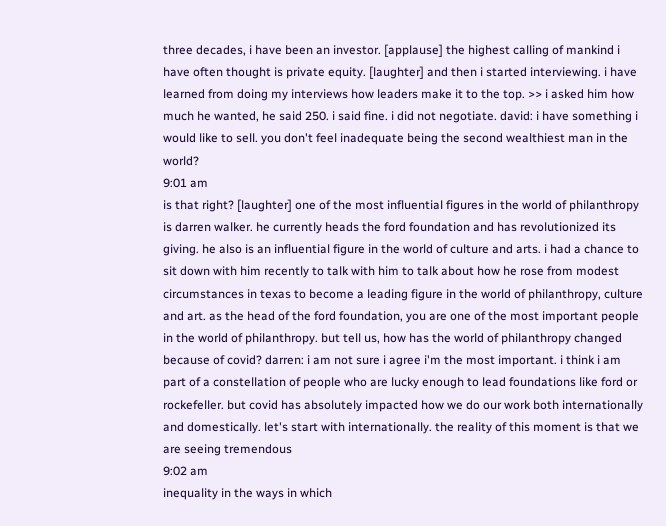three decades, i have been an investor. [applause] the highest calling of mankind i have often thought is private equity. [laughter] and then i started interviewing. i have learned from doing my interviews how leaders make it to the top. >> i asked him how much he wanted, he said 250. i said fine. i did not negotiate. david: i have something i would like to sell. you don't feel inadequate being the second wealthiest man in the world?
9:01 am
is that right? [laughter] one of the most influential figures in the world of philanthropy is darren walker. he currently heads the ford foundation and has revolutionized its giving. he also is an influential figure in the world of culture and arts. i had a chance to sit down with him recently to talk with him to talk about how he rose from modest circumstances in texas to become a leading figure in the world of philanthropy, culture and art. as the head of the ford foundation, you are one of the most important people in the world of philanthropy. but tell us, how has the world of philanthropy changed because of covid? darren: i am not sure i agree i'm the most important. i think i am part of a constellation of people who are lucky enough to lead foundations like ford or rockefeller. but covid has absolutely impacted how we do our work both internationally and domestically. let's start with internationally. the reality of this moment is that we are seeing tremendous
9:02 am
inequality in the ways in which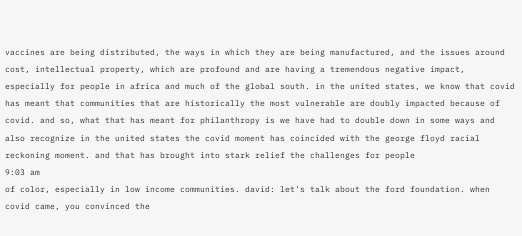vaccines are being distributed, the ways in which they are being manufactured, and the issues around cost, intellectual property, which are profound and are having a tremendous negative impact, especially for people in africa and much of the global south. in the united states, we know that covid has meant that communities that are historically the most vulnerable are doubly impacted because of covid. and so, what that has meant for philanthropy is we have had to double down in some ways and also recognize in the united states the covid moment has coincided with the george floyd racial reckoning moment. and that has brought into stark relief the challenges for people
9:03 am
of color, especially in low income communities. david: let's talk about the ford foundation. when covid came, you convinced the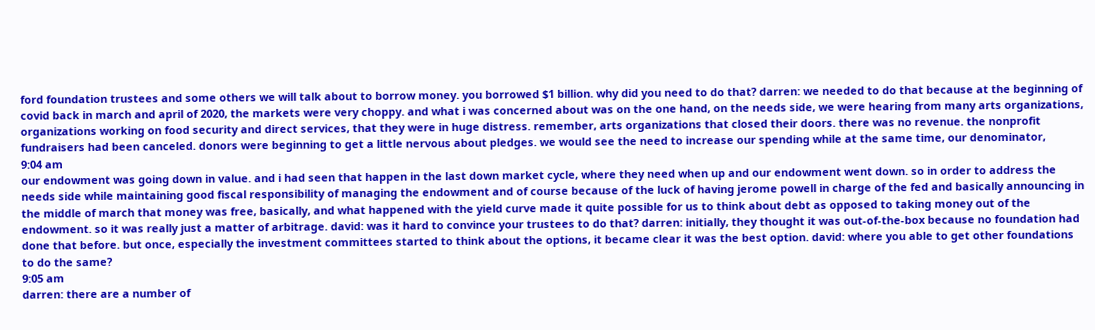ford foundation trustees and some others we will talk about to borrow money. you borrowed $1 billion. why did you need to do that? darren: we needed to do that because at the beginning of covid back in march and april of 2020, the markets were very choppy. and what i was concerned about was on the one hand, on the needs side, we were hearing from many arts organizations, organizations working on food security and direct services, that they were in huge distress. remember, arts organizations that closed their doors. there was no revenue. the nonprofit fundraisers had been canceled. donors were beginning to get a little nervous about pledges. we would see the need to increase our spending while at the same time, our denominator,
9:04 am
our endowment was going down in value. and i had seen that happen in the last down market cycle, where they need when up and our endowment went down. so in order to address the needs side while maintaining good fiscal responsibility of managing the endowment and of course because of the luck of having jerome powell in charge of the fed and basically announcing in the middle of march that money was free, basically, and what happened with the yield curve made it quite possible for us to think about debt as opposed to taking money out of the endowment. so it was really just a matter of arbitrage. david: was it hard to convince your trustees to do that? darren: initially, they thought it was out-of-the-box because no foundation had done that before. but once, especially the investment committees started to think about the options, it became clear it was the best option. david: where you able to get other foundations to do the same?
9:05 am
darren: there are a number of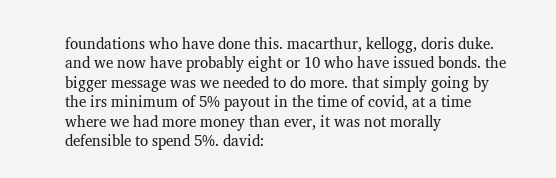foundations who have done this. macarthur, kellogg, doris duke. and we now have probably eight or 10 who have issued bonds. the bigger message was we needed to do more. that simply going by the irs minimum of 5% payout in the time of covid, at a time where we had more money than ever, it was not morally defensible to spend 5%. david: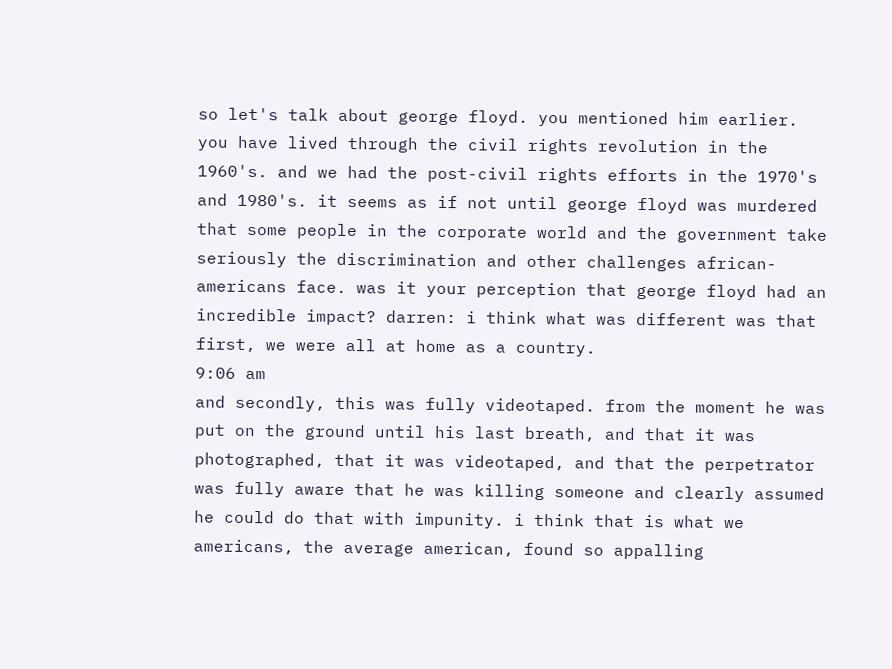so let's talk about george floyd. you mentioned him earlier. you have lived through the civil rights revolution in the 1960's. and we had the post-civil rights efforts in the 1970's and 1980's. it seems as if not until george floyd was murdered that some people in the corporate world and the government take seriously the discrimination and other challenges african-americans face. was it your perception that george floyd had an incredible impact? darren: i think what was different was that first, we were all at home as a country.
9:06 am
and secondly, this was fully videotaped. from the moment he was put on the ground until his last breath, and that it was photographed, that it was videotaped, and that the perpetrator was fully aware that he was killing someone and clearly assumed he could do that with impunity. i think that is what we americans, the average american, found so appalling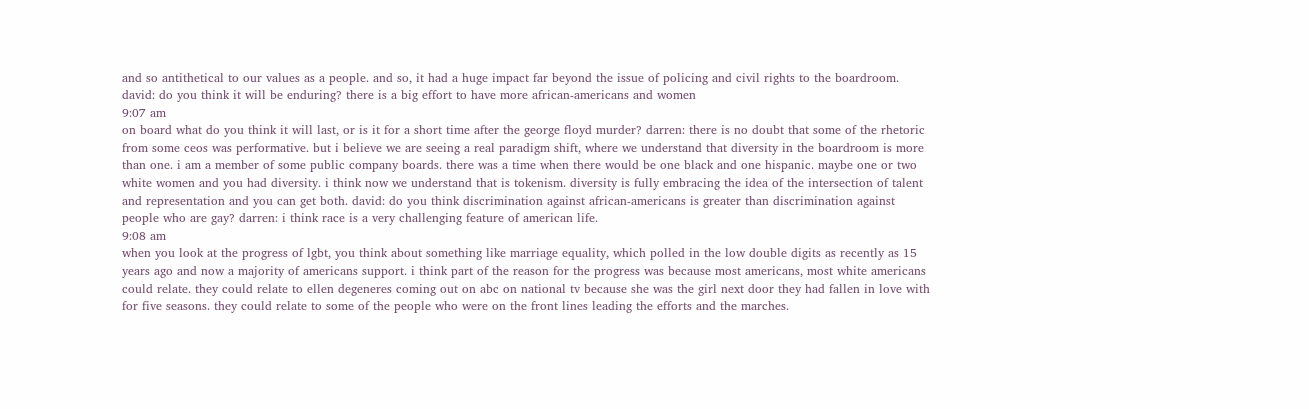and so antithetical to our values as a people. and so, it had a huge impact far beyond the issue of policing and civil rights to the boardroom. david: do you think it will be enduring? there is a big effort to have more african-americans and women
9:07 am
on board what do you think it will last, or is it for a short time after the george floyd murder? darren: there is no doubt that some of the rhetoric from some ceos was performative. but i believe we are seeing a real paradigm shift, where we understand that diversity in the boardroom is more than one. i am a member of some public company boards. there was a time when there would be one black and one hispanic. maybe one or two white women and you had diversity. i think now we understand that is tokenism. diversity is fully embracing the idea of the intersection of talent and representation and you can get both. david: do you think discrimination against african-americans is greater than discrimination against people who are gay? darren: i think race is a very challenging feature of american life.
9:08 am
when you look at the progress of lgbt, you think about something like marriage equality, which polled in the low double digits as recently as 15 years ago and now a majority of americans support. i think part of the reason for the progress was because most americans, most white americans could relate. they could relate to ellen degeneres coming out on abc on national tv because she was the girl next door they had fallen in love with for five seasons. they could relate to some of the people who were on the front lines leading the efforts and the marches.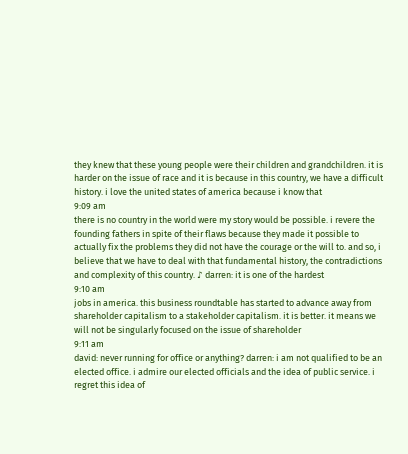they knew that these young people were their children and grandchildren. it is harder on the issue of race and it is because in this country, we have a difficult history. i love the united states of america because i know that
9:09 am
there is no country in the world were my story would be possible. i revere the founding fathers in spite of their flaws because they made it possible to actually fix the problems they did not have the courage or the will to. and so, i believe that we have to deal with that fundamental history, the contradictions and complexity of this country. ♪ darren: it is one of the hardest
9:10 am
jobs in america. this business roundtable has started to advance away from shareholder capitalism to a stakeholder capitalism. it is better. it means we will not be singularly focused on the issue of shareholder
9:11 am
david: never running for office or anything? darren: i am not qualified to be an elected office. i admire our elected officials and the idea of public service. i regret this idea of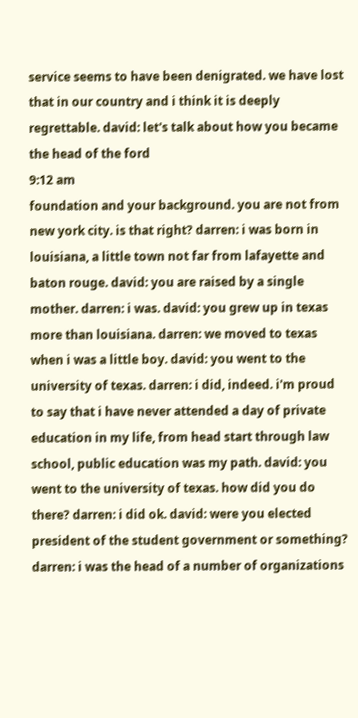service seems to have been denigrated. we have lost that in our country and i think it is deeply regrettable. david: let's talk about how you became the head of the ford
9:12 am
foundation and your background. you are not from new york city. is that right? darren: i was born in louisiana, a little town not far from lafayette and baton rouge. david: you are raised by a single mother. darren: i was. david: you grew up in texas more than louisiana. darren: we moved to texas when i was a little boy. david: you went to the university of texas. darren: i did, indeed. i'm proud to say that i have never attended a day of private education in my life, from head start through law school, public education was my path. david: you went to the university of texas. how did you do there? darren: i did ok. david: were you elected president of the student government or something? darren: i was the head of a number of organizations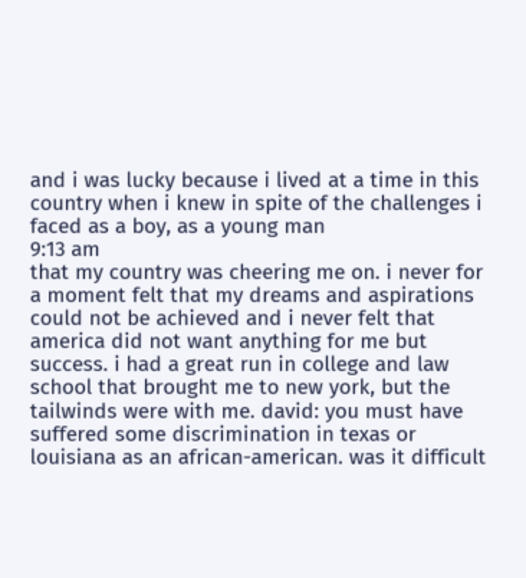and i was lucky because i lived at a time in this country when i knew in spite of the challenges i faced as a boy, as a young man
9:13 am
that my country was cheering me on. i never for a moment felt that my dreams and aspirations could not be achieved and i never felt that america did not want anything for me but success. i had a great run in college and law school that brought me to new york, but the tailwinds were with me. david: you must have suffered some discrimination in texas or louisiana as an african-american. was it difficult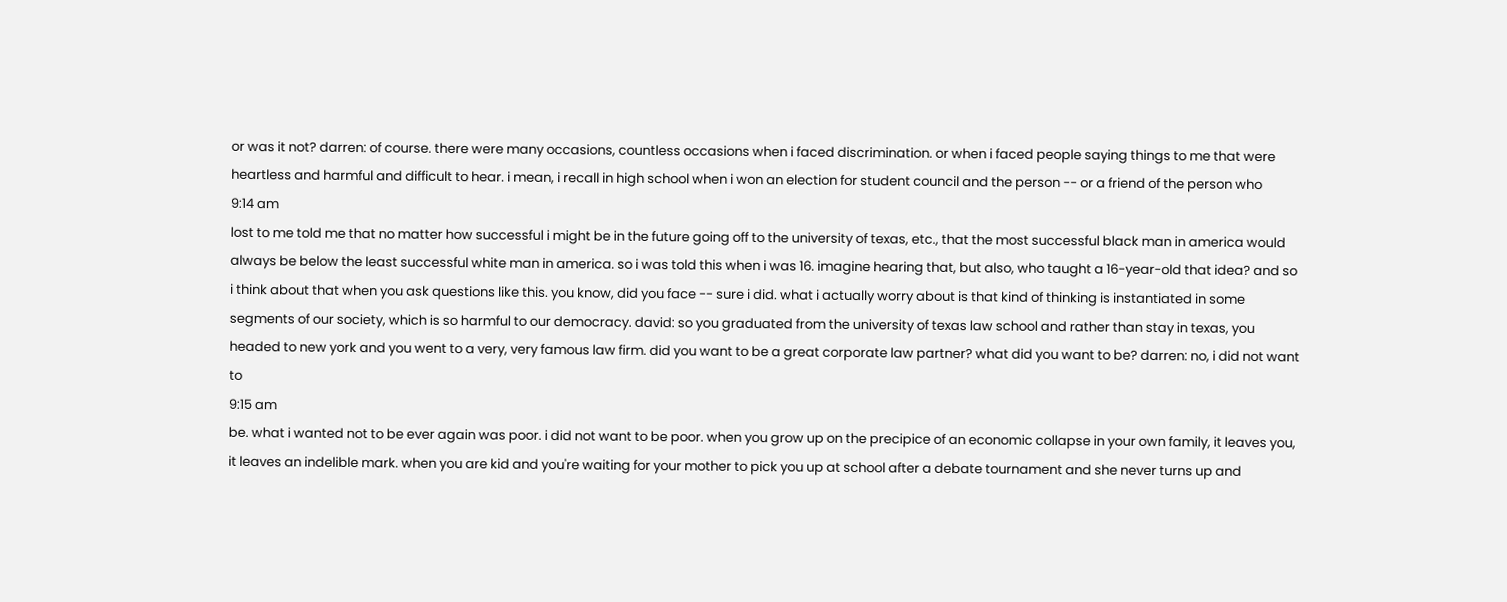or was it not? darren: of course. there were many occasions, countless occasions when i faced discrimination. or when i faced people saying things to me that were heartless and harmful and difficult to hear. i mean, i recall in high school when i won an election for student council and the person -- or a friend of the person who
9:14 am
lost to me told me that no matter how successful i might be in the future going off to the university of texas, etc., that the most successful black man in america would always be below the least successful white man in america. so i was told this when i was 16. imagine hearing that, but also, who taught a 16-year-old that idea? and so i think about that when you ask questions like this. you know, did you face -- sure i did. what i actually worry about is that kind of thinking is instantiated in some segments of our society, which is so harmful to our democracy. david: so you graduated from the university of texas law school and rather than stay in texas, you headed to new york and you went to a very, very famous law firm. did you want to be a great corporate law partner? what did you want to be? darren: no, i did not want to
9:15 am
be. what i wanted not to be ever again was poor. i did not want to be poor. when you grow up on the precipice of an economic collapse in your own family, it leaves you, it leaves an indelible mark. when you are kid and you're waiting for your mother to pick you up at school after a debate tournament and she never turns up and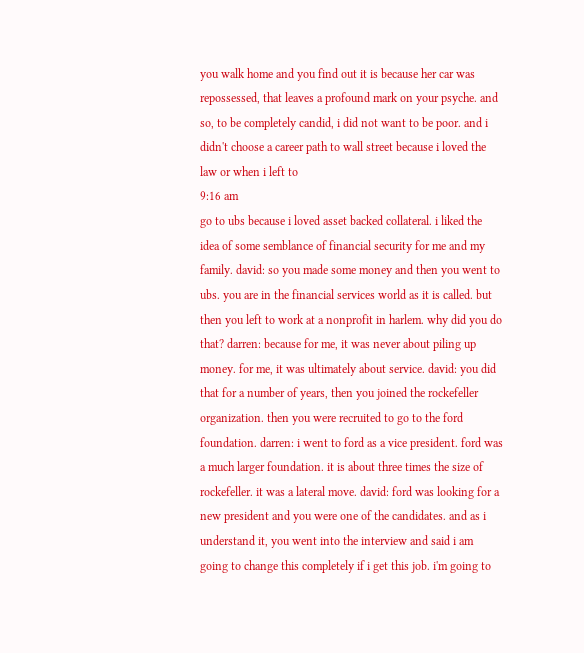you walk home and you find out it is because her car was repossessed, that leaves a profound mark on your psyche. and so, to be completely candid, i did not want to be poor. and i didn't choose a career path to wall street because i loved the law or when i left to
9:16 am
go to ubs because i loved asset backed collateral. i liked the idea of some semblance of financial security for me and my family. david: so you made some money and then you went to ubs. you are in the financial services world as it is called. but then you left to work at a nonprofit in harlem. why did you do that? darren: because for me, it was never about piling up money. for me, it was ultimately about service. david: you did that for a number of years, then you joined the rockefeller organization. then you were recruited to go to the ford foundation. darren: i went to ford as a vice president. ford was a much larger foundation. it is about three times the size of rockefeller. it was a lateral move. david: ford was looking for a new president and you were one of the candidates. and as i understand it, you went into the interview and said i am going to change this completely if i get this job. i'm going to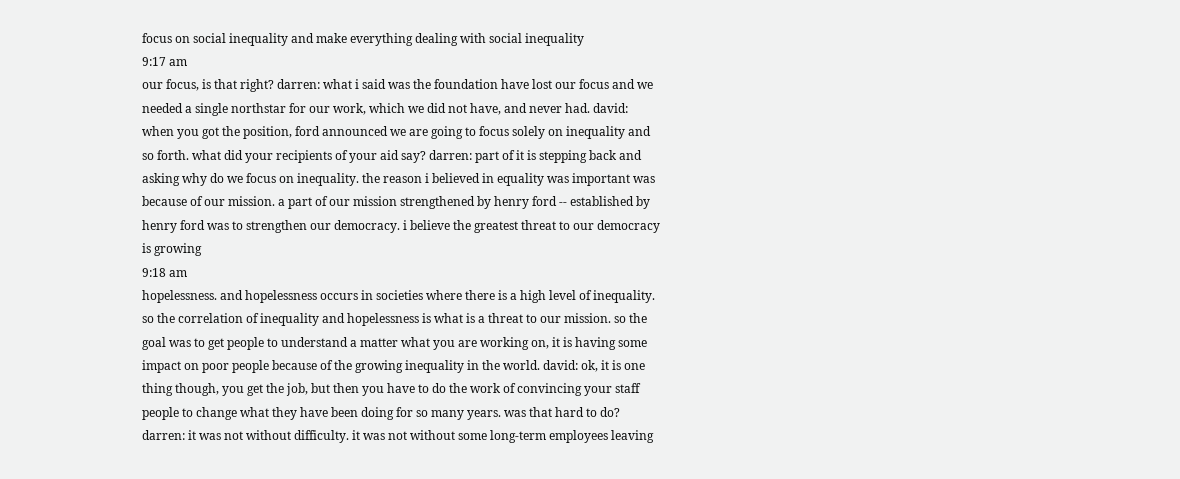focus on social inequality and make everything dealing with social inequality
9:17 am
our focus, is that right? darren: what i said was the foundation have lost our focus and we needed a single northstar for our work, which we did not have, and never had. david: when you got the position, ford announced we are going to focus solely on inequality and so forth. what did your recipients of your aid say? darren: part of it is stepping back and asking why do we focus on inequality. the reason i believed in equality was important was because of our mission. a part of our mission strengthened by henry ford -- established by henry ford was to strengthen our democracy. i believe the greatest threat to our democracy is growing
9:18 am
hopelessness. and hopelessness occurs in societies where there is a high level of inequality. so the correlation of inequality and hopelessness is what is a threat to our mission. so the goal was to get people to understand a matter what you are working on, it is having some impact on poor people because of the growing inequality in the world. david: ok, it is one thing though, you get the job, but then you have to do the work of convincing your staff people to change what they have been doing for so many years. was that hard to do? darren: it was not without difficulty. it was not without some long-term employees leaving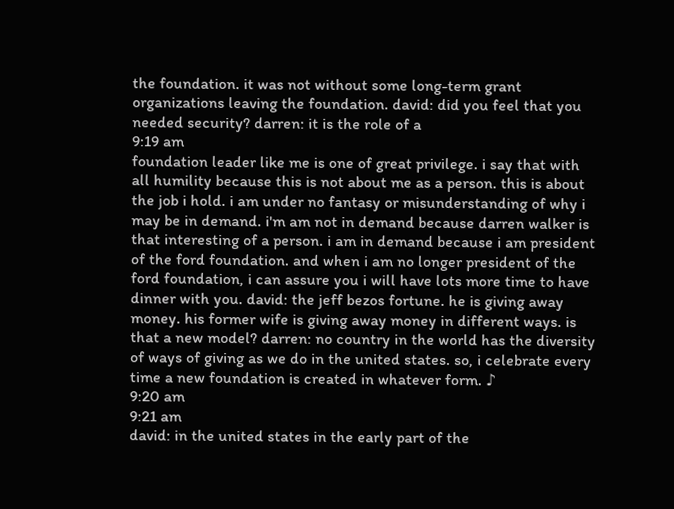the foundation. it was not without some long-term grant organizations leaving the foundation. david: did you feel that you needed security? darren: it is the role of a
9:19 am
foundation leader like me is one of great privilege. i say that with all humility because this is not about me as a person. this is about the job i hold. i am under no fantasy or misunderstanding of why i may be in demand. i'm am not in demand because darren walker is that interesting of a person. i am in demand because i am president of the ford foundation. and when i am no longer president of the ford foundation, i can assure you i will have lots more time to have dinner with you. david: the jeff bezos fortune. he is giving away money. his former wife is giving away money in different ways. is that a new model? darren: no country in the world has the diversity of ways of giving as we do in the united states. so, i celebrate every time a new foundation is created in whatever form. ♪
9:20 am
9:21 am
david: in the united states in the early part of the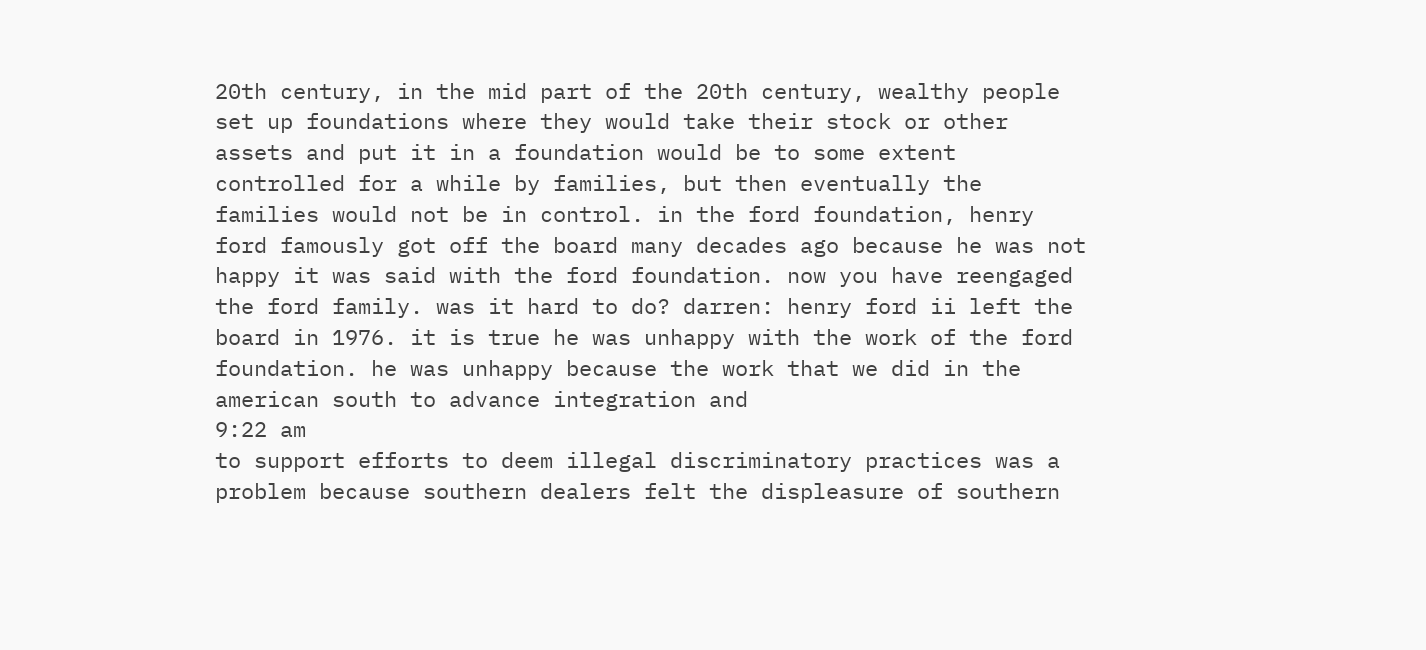20th century, in the mid part of the 20th century, wealthy people set up foundations where they would take their stock or other assets and put it in a foundation would be to some extent controlled for a while by families, but then eventually the families would not be in control. in the ford foundation, henry ford famously got off the board many decades ago because he was not happy it was said with the ford foundation. now you have reengaged the ford family. was it hard to do? darren: henry ford ii left the board in 1976. it is true he was unhappy with the work of the ford foundation. he was unhappy because the work that we did in the american south to advance integration and
9:22 am
to support efforts to deem illegal discriminatory practices was a problem because southern dealers felt the displeasure of southern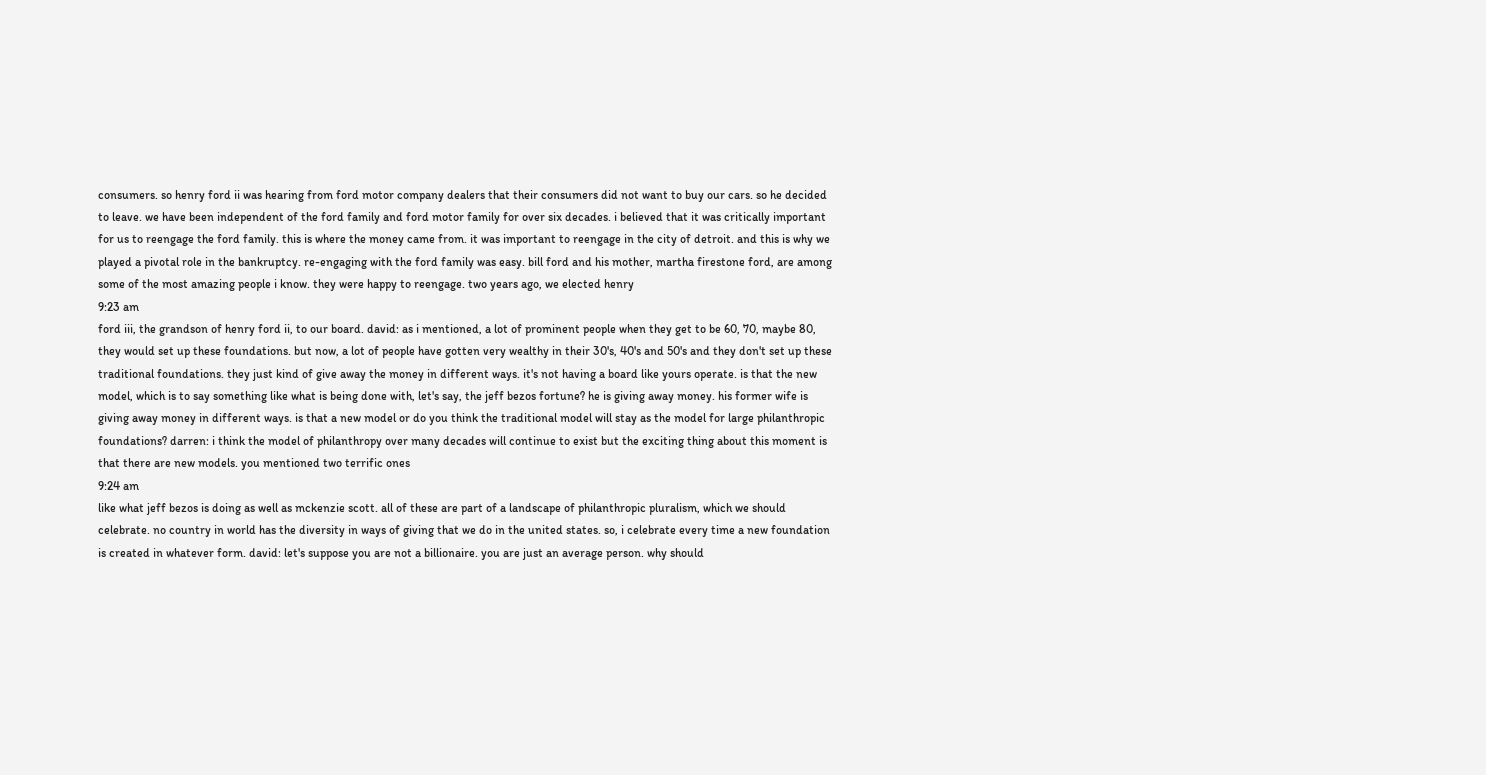consumers. so henry ford ii was hearing from ford motor company dealers that their consumers did not want to buy our cars. so he decided to leave. we have been independent of the ford family and ford motor family for over six decades. i believed that it was critically important for us to reengage the ford family. this is where the money came from. it was important to reengage in the city of detroit. and this is why we played a pivotal role in the bankruptcy. re-engaging with the ford family was easy. bill ford and his mother, martha firestone ford, are among some of the most amazing people i know. they were happy to reengage. two years ago, we elected henry
9:23 am
ford iii, the grandson of henry ford ii, to our board. david: as i mentioned, a lot of prominent people when they get to be 60, 70, maybe 80, they would set up these foundations. but now, a lot of people have gotten very wealthy in their 30's, 40's and 50's and they don't set up these traditional foundations. they just kind of give away the money in different ways. it's not having a board like yours operate. is that the new model, which is to say something like what is being done with, let's say, the jeff bezos fortune? he is giving away money. his former wife is giving away money in different ways. is that a new model or do you think the traditional model will stay as the model for large philanthropic foundations? darren: i think the model of philanthropy over many decades will continue to exist but the exciting thing about this moment is that there are new models. you mentioned two terrific ones
9:24 am
like what jeff bezos is doing as well as mckenzie scott. all of these are part of a landscape of philanthropic pluralism, which we should celebrate. no country in world has the diversity in ways of giving that we do in the united states. so, i celebrate every time a new foundation is created in whatever form. david: let's suppose you are not a billionaire. you are just an average person. why should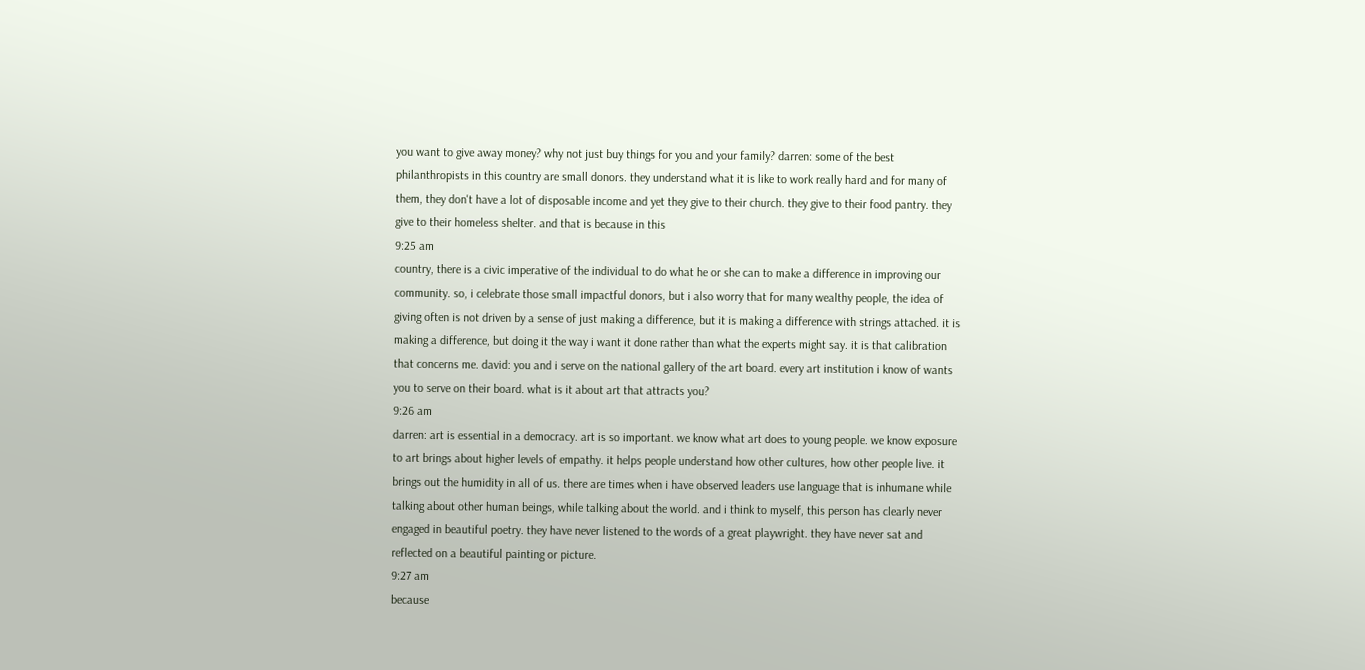you want to give away money? why not just buy things for you and your family? darren: some of the best philanthropists in this country are small donors. they understand what it is like to work really hard and for many of them, they don't have a lot of disposable income and yet they give to their church. they give to their food pantry. they give to their homeless shelter. and that is because in this
9:25 am
country, there is a civic imperative of the individual to do what he or she can to make a difference in improving our community. so, i celebrate those small impactful donors, but i also worry that for many wealthy people, the idea of giving often is not driven by a sense of just making a difference, but it is making a difference with strings attached. it is making a difference, but doing it the way i want it done rather than what the experts might say. it is that calibration that concerns me. david: you and i serve on the national gallery of the art board. every art institution i know of wants you to serve on their board. what is it about art that attracts you?
9:26 am
darren: art is essential in a democracy. art is so important. we know what art does to young people. we know exposure to art brings about higher levels of empathy. it helps people understand how other cultures, how other people live. it brings out the humidity in all of us. there are times when i have observed leaders use language that is inhumane while talking about other human beings, while talking about the world. and i think to myself, this person has clearly never engaged in beautiful poetry. they have never listened to the words of a great playwright. they have never sat and reflected on a beautiful painting or picture.
9:27 am
because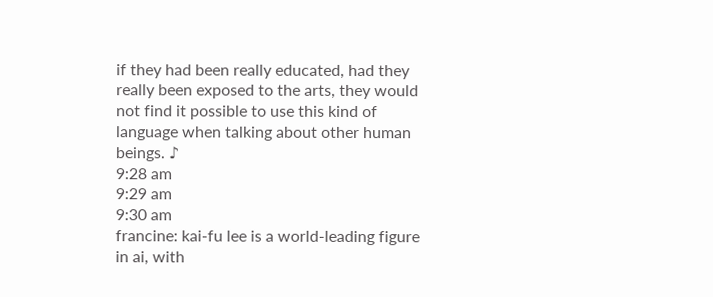if they had been really educated, had they really been exposed to the arts, they would not find it possible to use this kind of language when talking about other human beings. ♪
9:28 am
9:29 am
9:30 am
francine: kai-fu lee is a world-leading figure in ai, with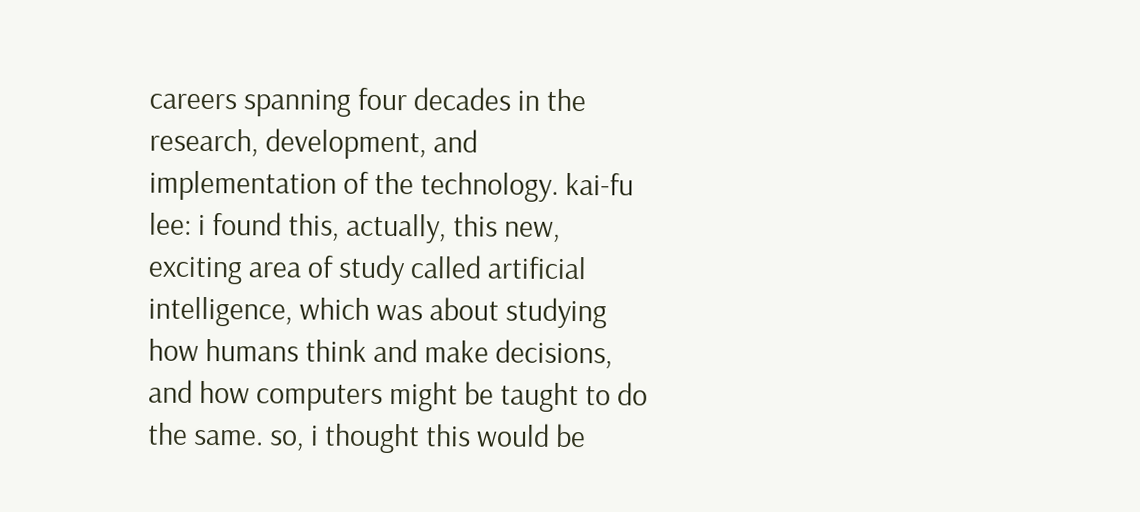careers spanning four decades in the research, development, and implementation of the technology. kai-fu lee: i found this, actually, this new, exciting area of study called artificial intelligence, which was about studying how humans think and make decisions, and how computers might be taught to do the same. so, i thought this would be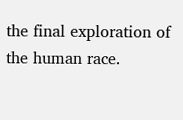the final exploration of the human race.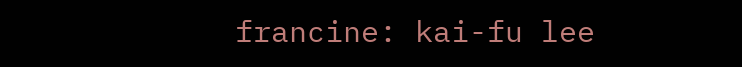francine: kai-fu lee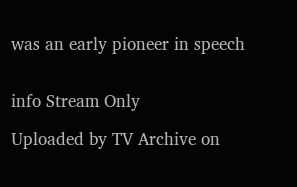was an early pioneer in speech


info Stream Only

Uploaded by TV Archive on